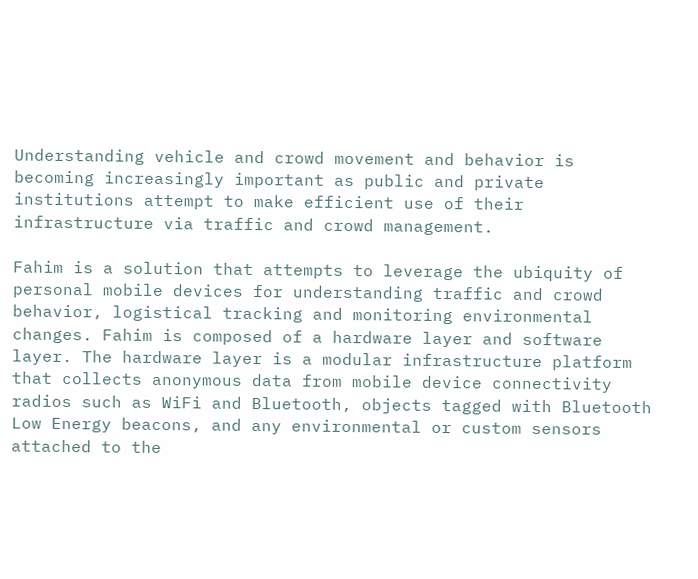Understanding vehicle and crowd movement and behavior is becoming increasingly important as public and private institutions attempt to make efficient use of their infrastructure via traffic and crowd management.

Fahim is a solution that attempts to leverage the ubiquity of personal mobile devices for understanding traffic and crowd behavior, logistical tracking and monitoring environmental changes. Fahim is composed of a hardware layer and software layer. The hardware layer is a modular infrastructure platform that collects anonymous data from mobile device connectivity radios such as WiFi and Bluetooth, objects tagged with Bluetooth Low Energy beacons, and any environmental or custom sensors attached to the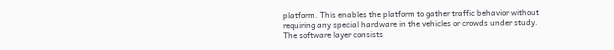platform. This enables the platform to gather traffic behavior without requiring any special hardware in the vehicles or crowds under study. The software layer consists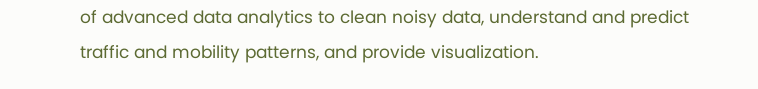of advanced data analytics to clean noisy data, understand and predict traffic and mobility patterns, and provide visualization.